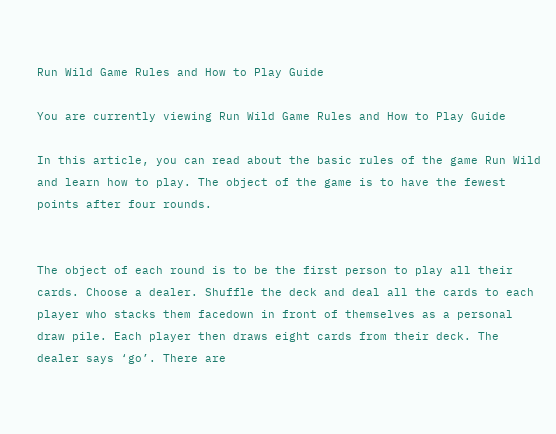Run Wild Game Rules and How to Play Guide

You are currently viewing Run Wild Game Rules and How to Play Guide

In this article, you can read about the basic rules of the game Run Wild and learn how to play. The object of the game is to have the fewest points after four rounds.


The object of each round is to be the first person to play all their cards. Choose a dealer. Shuffle the deck and deal all the cards to each player who stacks them facedown in front of themselves as a personal draw pile. Each player then draws eight cards from their deck. The dealer says ‘go’. There are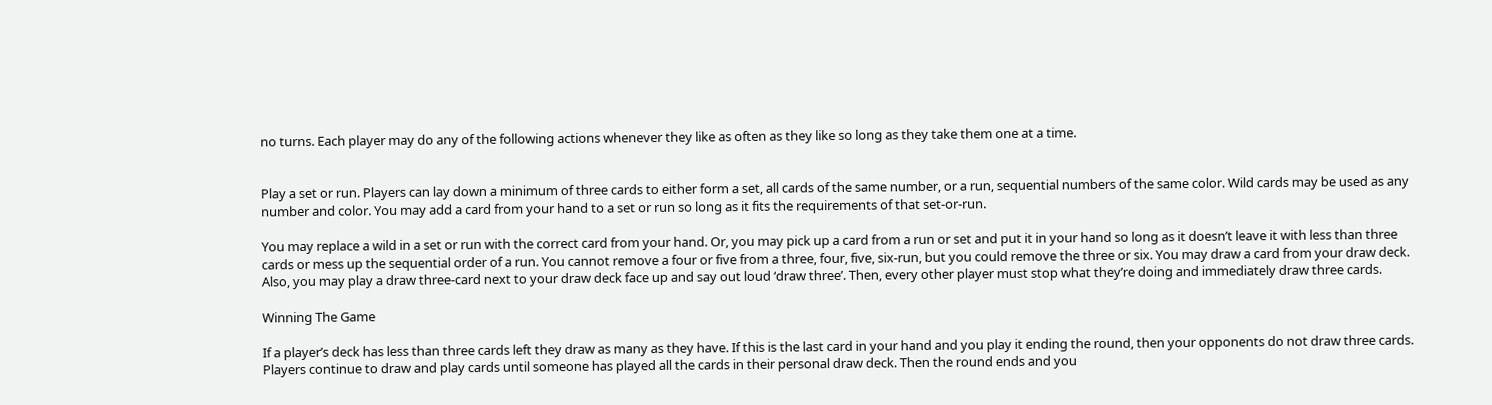no turns. Each player may do any of the following actions whenever they like as often as they like so long as they take them one at a time.


Play a set or run. Players can lay down a minimum of three cards to either form a set, all cards of the same number, or a run, sequential numbers of the same color. Wild cards may be used as any number and color. You may add a card from your hand to a set or run so long as it fits the requirements of that set-or-run.

You may replace a wild in a set or run with the correct card from your hand. Or, you may pick up a card from a run or set and put it in your hand so long as it doesn’t leave it with less than three cards or mess up the sequential order of a run. You cannot remove a four or five from a three, four, five, six-run, but you could remove the three or six. You may draw a card from your draw deck. Also, you may play a draw three-card next to your draw deck face up and say out loud ‘draw three’. Then, every other player must stop what they’re doing and immediately draw three cards.

Winning The Game

If a player’s deck has less than three cards left they draw as many as they have. If this is the last card in your hand and you play it ending the round, then your opponents do not draw three cards. Players continue to draw and play cards until someone has played all the cards in their personal draw deck. Then the round ends and you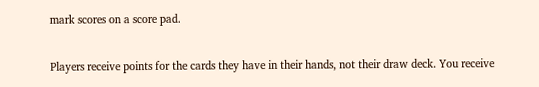mark scores on a score pad.

Players receive points for the cards they have in their hands, not their draw deck. You receive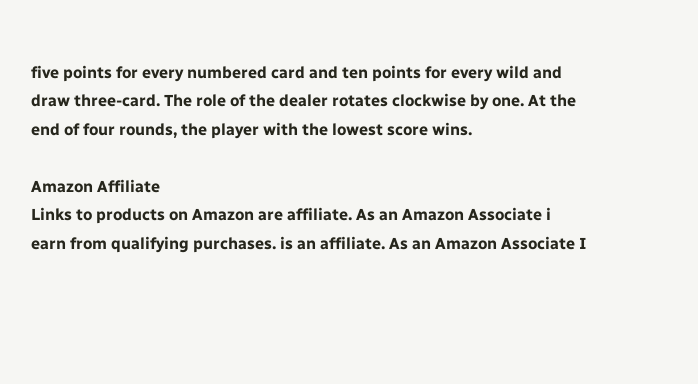five points for every numbered card and ten points for every wild and draw three-card. The role of the dealer rotates clockwise by one. At the end of four rounds, the player with the lowest score wins.

Amazon Affiliate
Links to products on Amazon are affiliate. As an Amazon Associate i earn from qualifying purchases. is an affiliate. As an Amazon Associate I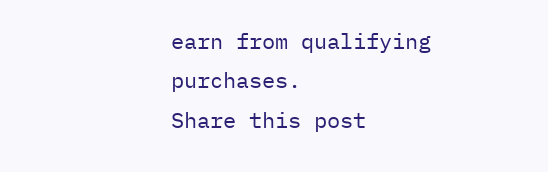earn from qualifying purchases.
Share this post